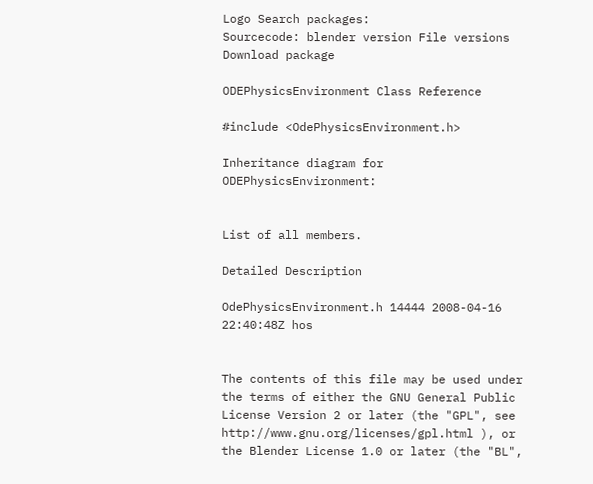Logo Search packages:
Sourcecode: blender version File versions  Download package

ODEPhysicsEnvironment Class Reference

#include <OdePhysicsEnvironment.h>

Inheritance diagram for ODEPhysicsEnvironment:


List of all members.

Detailed Description

OdePhysicsEnvironment.h 14444 2008-04-16 22:40:48Z hos


The contents of this file may be used under the terms of either the GNU General Public License Version 2 or later (the "GPL", see http://www.gnu.org/licenses/gpl.html ), or the Blender License 1.0 or later (the "BL",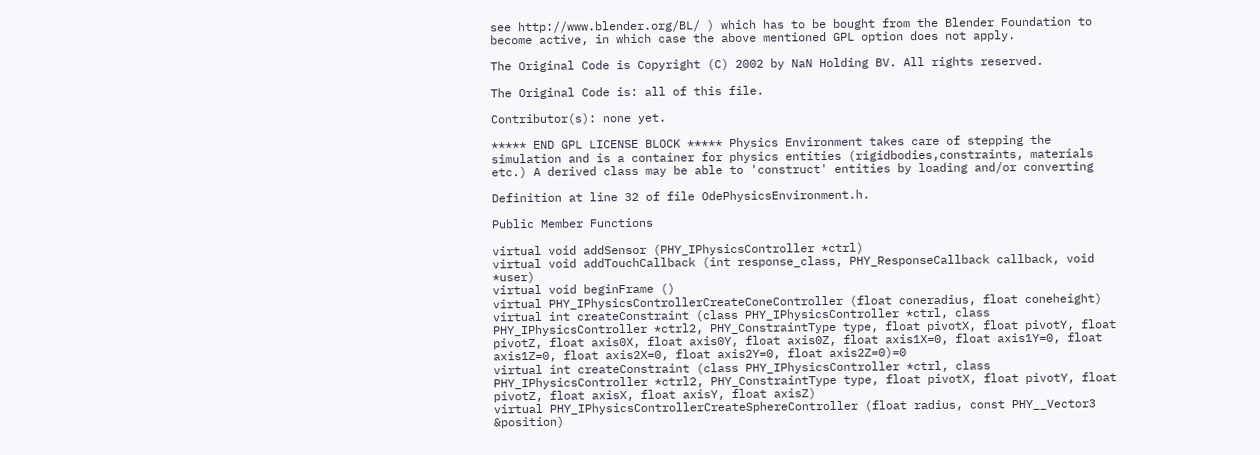see http://www.blender.org/BL/ ) which has to be bought from the Blender Foundation to become active, in which case the above mentioned GPL option does not apply.

The Original Code is Copyright (C) 2002 by NaN Holding BV. All rights reserved.

The Original Code is: all of this file.

Contributor(s): none yet.

***** END GPL LICENSE BLOCK ***** Physics Environment takes care of stepping the simulation and is a container for physics entities (rigidbodies,constraints, materials etc.) A derived class may be able to 'construct' entities by loading and/or converting

Definition at line 32 of file OdePhysicsEnvironment.h.

Public Member Functions

virtual void addSensor (PHY_IPhysicsController *ctrl)
virtual void addTouchCallback (int response_class, PHY_ResponseCallback callback, void *user)
virtual void beginFrame ()
virtual PHY_IPhysicsControllerCreateConeController (float coneradius, float coneheight)
virtual int createConstraint (class PHY_IPhysicsController *ctrl, class PHY_IPhysicsController *ctrl2, PHY_ConstraintType type, float pivotX, float pivotY, float pivotZ, float axis0X, float axis0Y, float axis0Z, float axis1X=0, float axis1Y=0, float axis1Z=0, float axis2X=0, float axis2Y=0, float axis2Z=0)=0
virtual int createConstraint (class PHY_IPhysicsController *ctrl, class PHY_IPhysicsController *ctrl2, PHY_ConstraintType type, float pivotX, float pivotY, float pivotZ, float axisX, float axisY, float axisZ)
virtual PHY_IPhysicsControllerCreateSphereController (float radius, const PHY__Vector3 &position)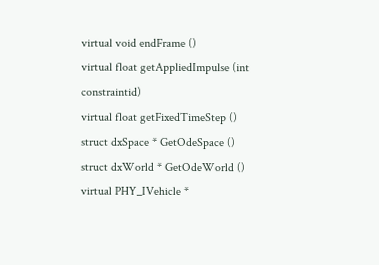virtual void endFrame ()
virtual float getAppliedImpulse (int constraintid)
virtual float getFixedTimeStep ()
struct dxSpace * GetOdeSpace ()
struct dxWorld * GetOdeWorld ()
virtual PHY_IVehicle *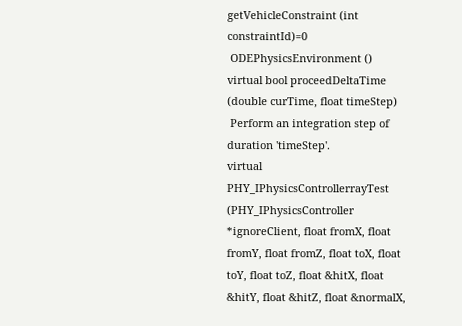getVehicleConstraint (int constraintId)=0
 ODEPhysicsEnvironment ()
virtual bool proceedDeltaTime (double curTime, float timeStep)
 Perform an integration step of duration 'timeStep'.
virtual PHY_IPhysicsControllerrayTest (PHY_IPhysicsController *ignoreClient, float fromX, float fromY, float fromZ, float toX, float toY, float toZ, float &hitX, float &hitY, float &hitZ, float &normalX,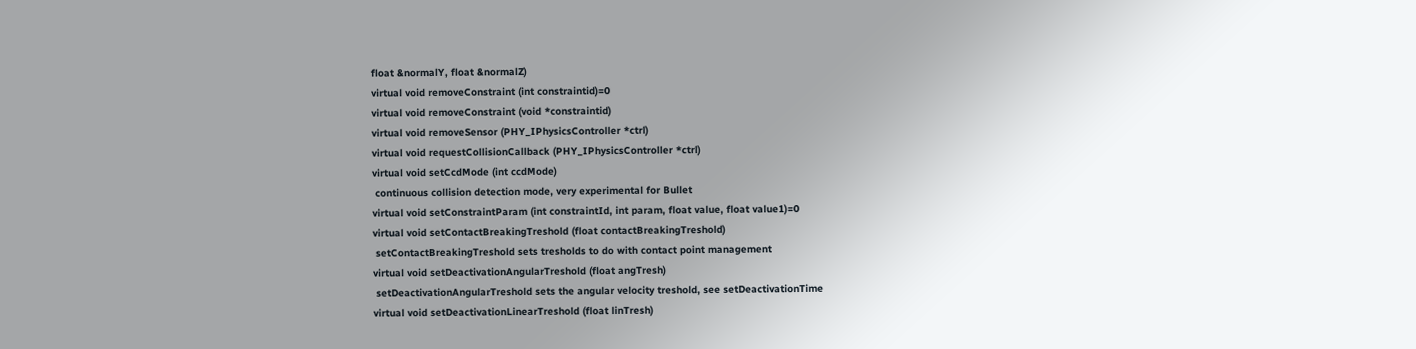float &normalY, float &normalZ)
virtual void removeConstraint (int constraintid)=0
virtual void removeConstraint (void *constraintid)
virtual void removeSensor (PHY_IPhysicsController *ctrl)
virtual void requestCollisionCallback (PHY_IPhysicsController *ctrl)
virtual void setCcdMode (int ccdMode)
 continuous collision detection mode, very experimental for Bullet
virtual void setConstraintParam (int constraintId, int param, float value, float value1)=0
virtual void setContactBreakingTreshold (float contactBreakingTreshold)
 setContactBreakingTreshold sets tresholds to do with contact point management
virtual void setDeactivationAngularTreshold (float angTresh)
 setDeactivationAngularTreshold sets the angular velocity treshold, see setDeactivationTime
virtual void setDeactivationLinearTreshold (float linTresh)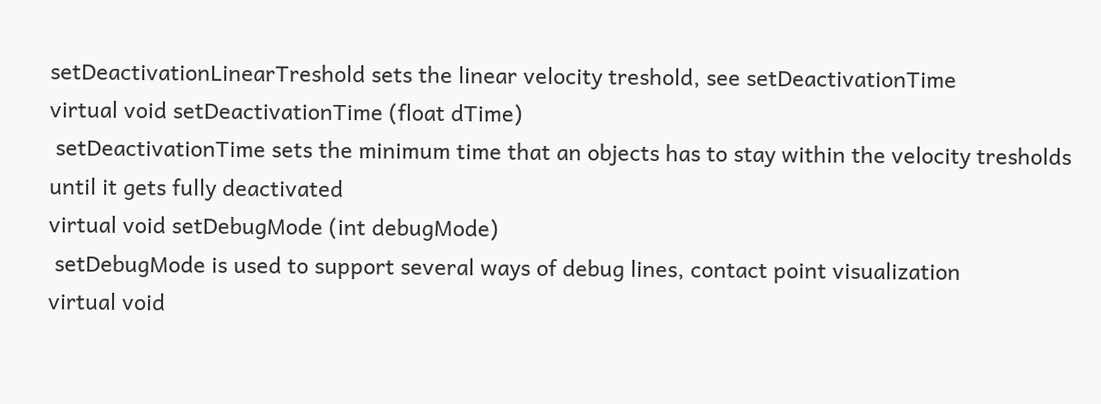setDeactivationLinearTreshold sets the linear velocity treshold, see setDeactivationTime
virtual void setDeactivationTime (float dTime)
 setDeactivationTime sets the minimum time that an objects has to stay within the velocity tresholds until it gets fully deactivated
virtual void setDebugMode (int debugMode)
 setDebugMode is used to support several ways of debug lines, contact point visualization
virtual void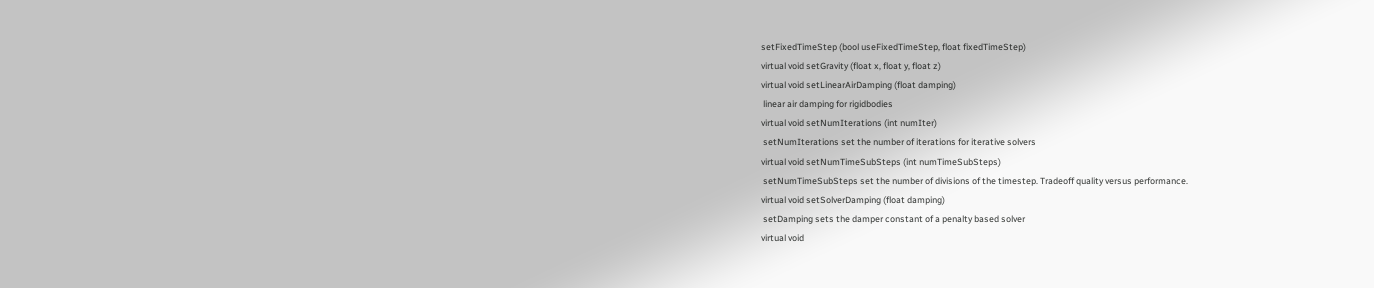setFixedTimeStep (bool useFixedTimeStep, float fixedTimeStep)
virtual void setGravity (float x, float y, float z)
virtual void setLinearAirDamping (float damping)
 linear air damping for rigidbodies
virtual void setNumIterations (int numIter)
 setNumIterations set the number of iterations for iterative solvers
virtual void setNumTimeSubSteps (int numTimeSubSteps)
 setNumTimeSubSteps set the number of divisions of the timestep. Tradeoff quality versus performance.
virtual void setSolverDamping (float damping)
 setDamping sets the damper constant of a penalty based solver
virtual void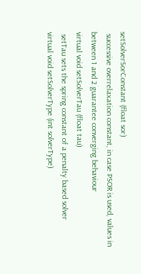setSolverSorConstant (float sor)
 successive overrelaxation constant, in case PSOR is used, values in between 1 and 2 guarantee converging behaviour
virtual void setSolverTau (float tau)
 setTau sets the spring constant of a penalty based solver
virtual void setSolverType (int solverType)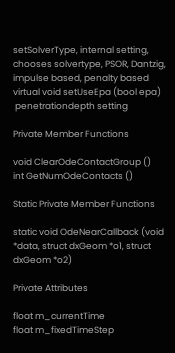setSolverType, internal setting, chooses solvertype, PSOR, Dantzig, impulse based, penalty based
virtual void setUseEpa (bool epa)
 penetrationdepth setting

Private Member Functions

void ClearOdeContactGroup ()
int GetNumOdeContacts ()

Static Private Member Functions

static void OdeNearCallback (void *data, struct dxGeom *o1, struct dxGeom *o2)

Private Attributes

float m_currentTime
float m_fixedTimeStep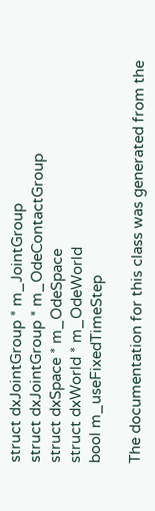struct dxJointGroup * m_JointGroup
struct dxJointGroup * m_OdeContactGroup
struct dxSpace * m_OdeSpace
struct dxWorld * m_OdeWorld
bool m_useFixedTimeStep

The documentation for this class was generated from the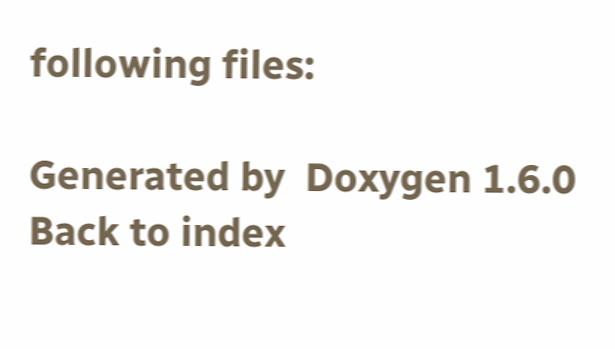following files:

Generated by  Doxygen 1.6.0   Back to index